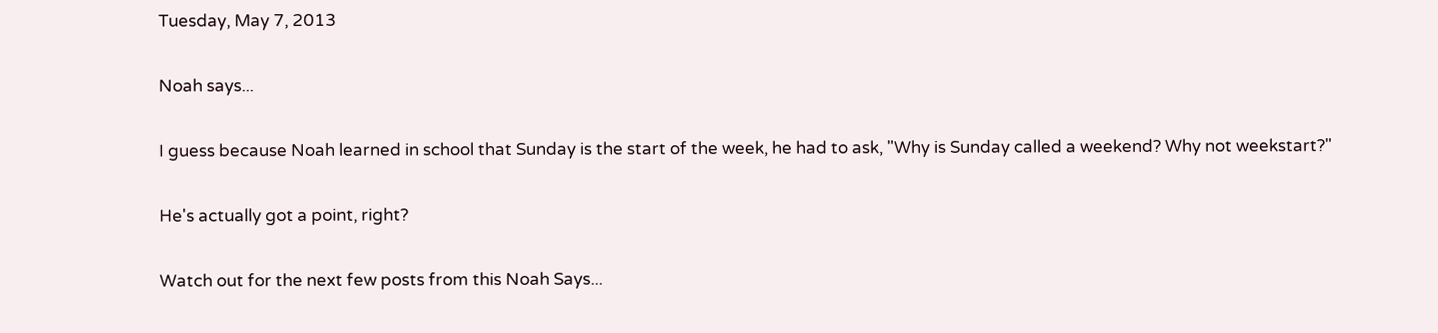Tuesday, May 7, 2013

Noah says...

I guess because Noah learned in school that Sunday is the start of the week, he had to ask, "Why is Sunday called a weekend? Why not weekstart?"

He's actually got a point, right?

Watch out for the next few posts from this Noah Says...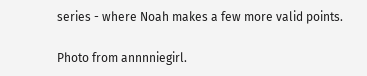series - where Noah makes a few more valid points.

Photo from annnniegirl.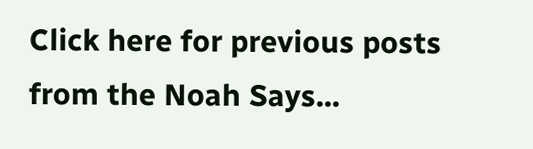Click here for previous posts from the Noah Says...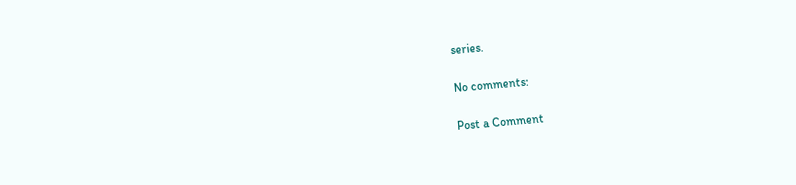series.

No comments:

Post a Comment